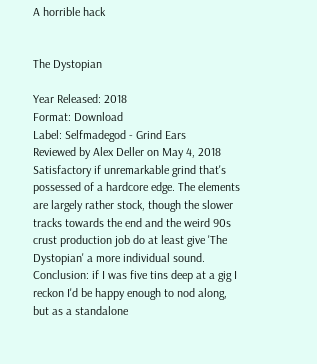A horrible hack


The Dystopian

Year Released: 2018
Format: Download
Label: Selfmadegod - Grind Ears
Reviewed by Alex Deller on May 4, 2018
Satisfactory if unremarkable grind that's possessed of a hardcore edge. The elements are largely rather stock, though the slower tracks towards the end and the weird 90s crust production job do at least give 'The Dystopian' a more individual sound. Conclusion: if I was five tins deep at a gig I reckon I'd be happy enough to nod along, but as a standalone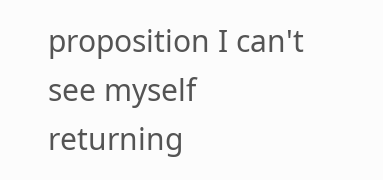proposition I can't see myself returning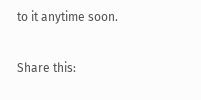to it anytime soon.

Share this: